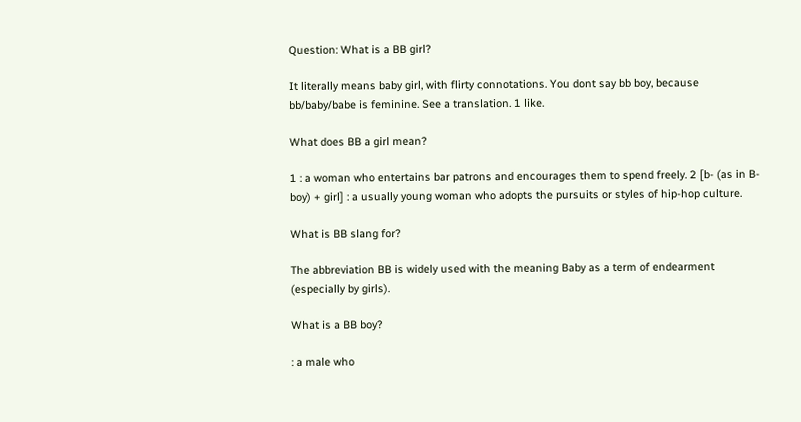Question: What is a BB girl?

It literally means baby girl, with flirty connotations. You dont say bb boy, because bb/baby/babe is feminine. See a translation. 1 like.

What does BB a girl mean?

1 : a woman who entertains bar patrons and encourages them to spend freely. 2 [b- (as in B-boy) + girl] : a usually young woman who adopts the pursuits or styles of hip-hop culture.

What is BB slang for?

The abbreviation BB is widely used with the meaning Baby as a term of endearment (especially by girls).

What is a BB boy?

: a male who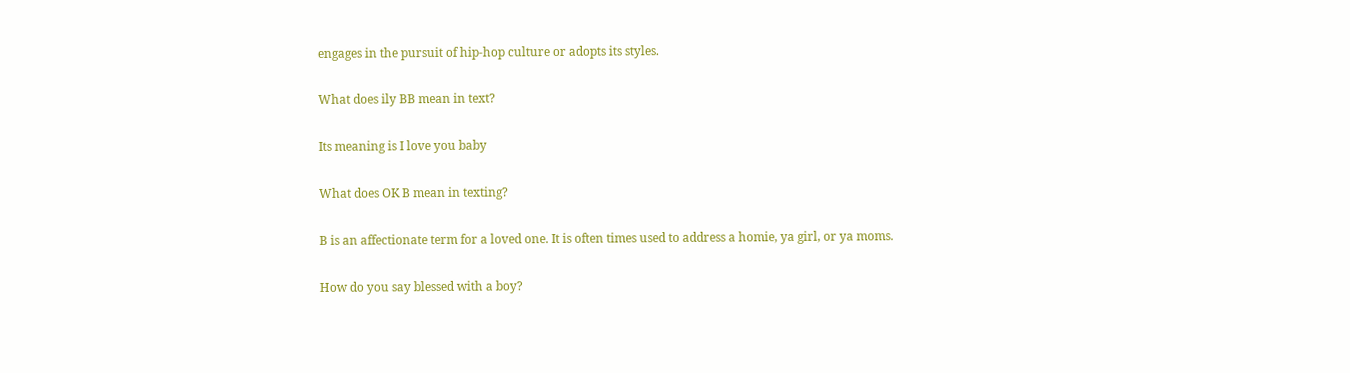engages in the pursuit of hip-hop culture or adopts its styles.

What does ily BB mean in text?

Its meaning is I love you baby

What does OK B mean in texting?

B is an affectionate term for a loved one. It is often times used to address a homie, ya girl, or ya moms.

How do you say blessed with a boy?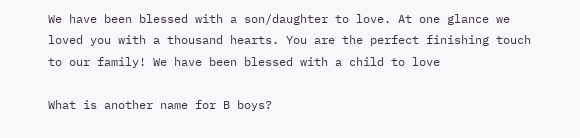We have been blessed with a son/daughter to love. At one glance we loved you with a thousand hearts. You are the perfect finishing touch to our family! We have been blessed with a child to love

What is another name for B boys?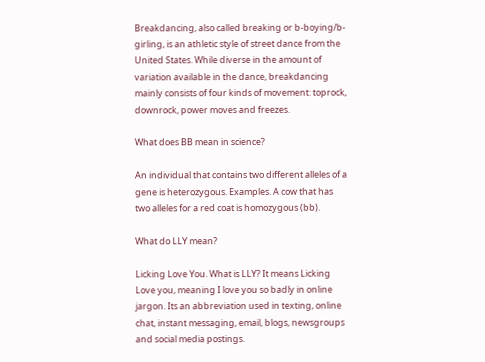Breakdancing, also called breaking or b-boying/b-girling, is an athletic style of street dance from the United States. While diverse in the amount of variation available in the dance, breakdancing mainly consists of four kinds of movement: toprock, downrock, power moves and freezes.

What does BB mean in science?

An individual that contains two different alleles of a gene is heterozygous. Examples. A cow that has two alleles for a red coat is homozygous (bb).

What do LLY mean?

Licking Love You. What is LLY? It means Licking Love you, meaning I love you so badly in online jargon. Its an abbreviation used in texting, online chat, instant messaging, email, blogs, newsgroups and social media postings.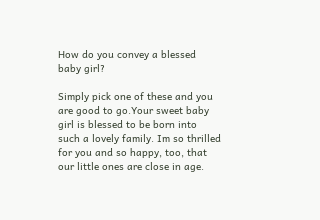How do you convey a blessed baby girl?

Simply pick one of these and you are good to go.Your sweet baby girl is blessed to be born into such a lovely family. Im so thrilled for you and so happy, too, that our little ones are close in age.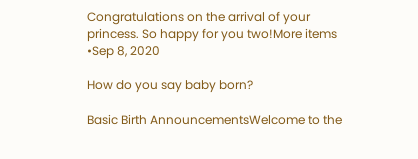Congratulations on the arrival of your princess. So happy for you two!More items •Sep 8, 2020

How do you say baby born?

Basic Birth AnnouncementsWelcome to the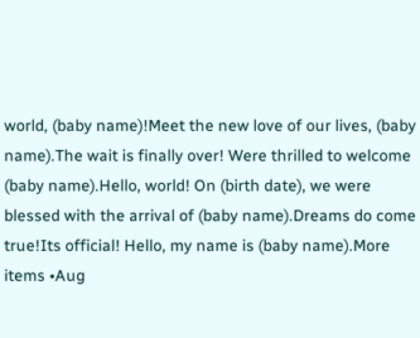world, (baby name)!Meet the new love of our lives, (baby name).The wait is finally over! Were thrilled to welcome (baby name).Hello, world! On (birth date), we were blessed with the arrival of (baby name).Dreams do come true!Its official! Hello, my name is (baby name).More items •Aug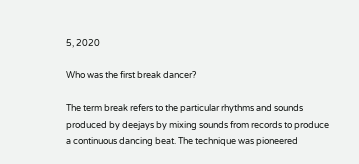5, 2020

Who was the first break dancer?

The term break refers to the particular rhythms and sounds produced by deejays by mixing sounds from records to produce a continuous dancing beat. The technique was pioneered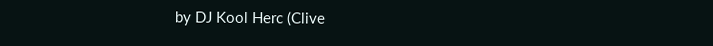by DJ Kool Herc (Clive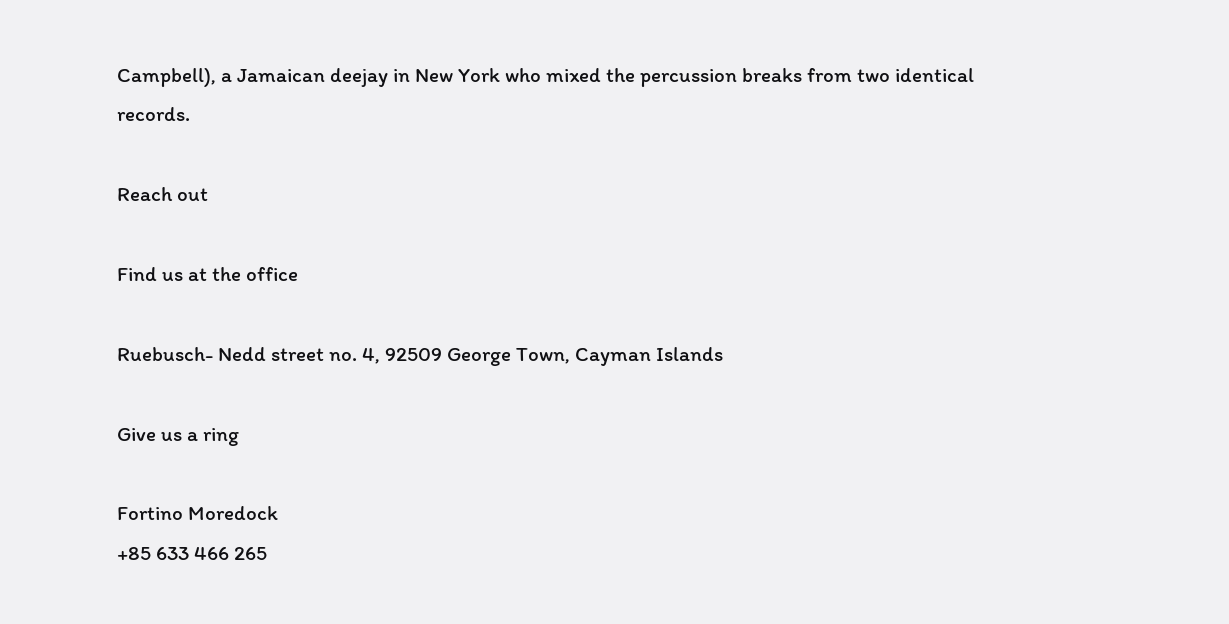Campbell), a Jamaican deejay in New York who mixed the percussion breaks from two identical records.

Reach out

Find us at the office

Ruebusch- Nedd street no. 4, 92509 George Town, Cayman Islands

Give us a ring

Fortino Moredock
+85 633 466 265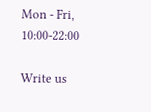Mon - Fri, 10:00-22:00

Write us